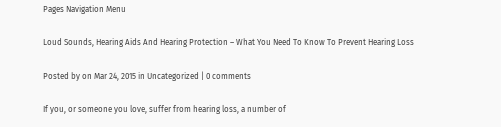Pages Navigation Menu

Loud Sounds, Hearing Aids And Hearing Protection – What You Need To Know To Prevent Hearing Loss

Posted by on Mar 24, 2015 in Uncategorized | 0 comments

If you, or someone you love, suffer from hearing loss, a number of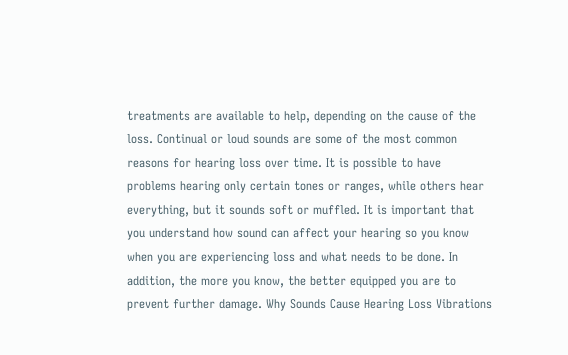treatments are available to help, depending on the cause of the loss. Continual or loud sounds are some of the most common reasons for hearing loss over time. It is possible to have problems hearing only certain tones or ranges, while others hear everything, but it sounds soft or muffled. It is important that you understand how sound can affect your hearing so you know when you are experiencing loss and what needs to be done. In addition, the more you know, the better equipped you are to prevent further damage. Why Sounds Cause Hearing Loss Vibrations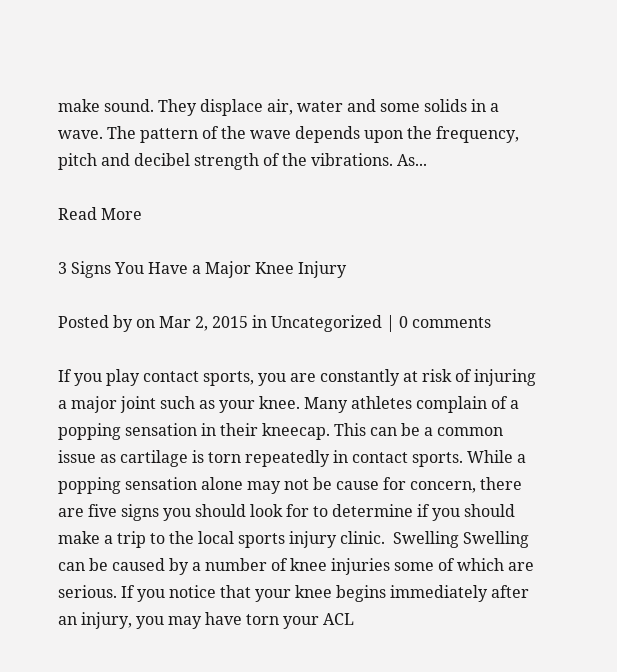make sound. They displace air, water and some solids in a wave. The pattern of the wave depends upon the frequency, pitch and decibel strength of the vibrations. As...

Read More

3 Signs You Have a Major Knee Injury

Posted by on Mar 2, 2015 in Uncategorized | 0 comments

If you play contact sports, you are constantly at risk of injuring a major joint such as your knee. Many athletes complain of a popping sensation in their kneecap. This can be a common issue as cartilage is torn repeatedly in contact sports. While a popping sensation alone may not be cause for concern, there are five signs you should look for to determine if you should make a trip to the local sports injury clinic.  Swelling Swelling can be caused by a number of knee injuries some of which are serious. If you notice that your knee begins immediately after an injury, you may have torn your ACL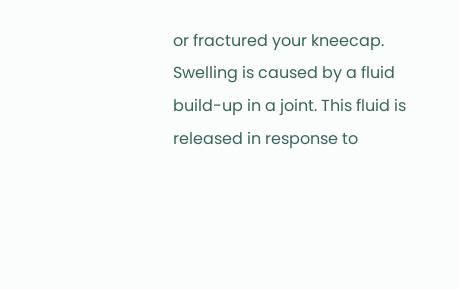or fractured your kneecap. Swelling is caused by a fluid build-up in a joint. This fluid is released in response to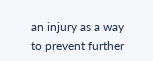an injury as a way to prevent further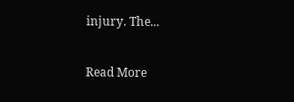injury. The...

Read More